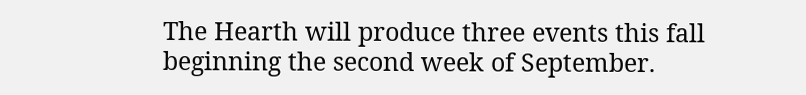The Hearth will produce three events this fall beginning the second week of September.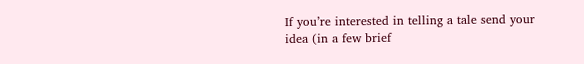If you’re interested in telling a tale send your idea (in a few brief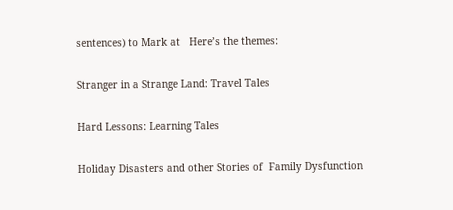sentences) to Mark at   Here’s the themes:

Stranger in a Strange Land: Travel Tales

Hard Lessons: Learning Tales

Holiday Disasters and other Stories of  Family Dysfunction